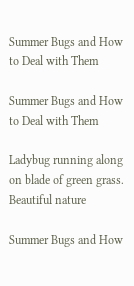Summer Bugs and How to Deal with Them

Summer Bugs and How to Deal with Them

Ladybug running along on blade of green grass. Beautiful nature

Summer Bugs and How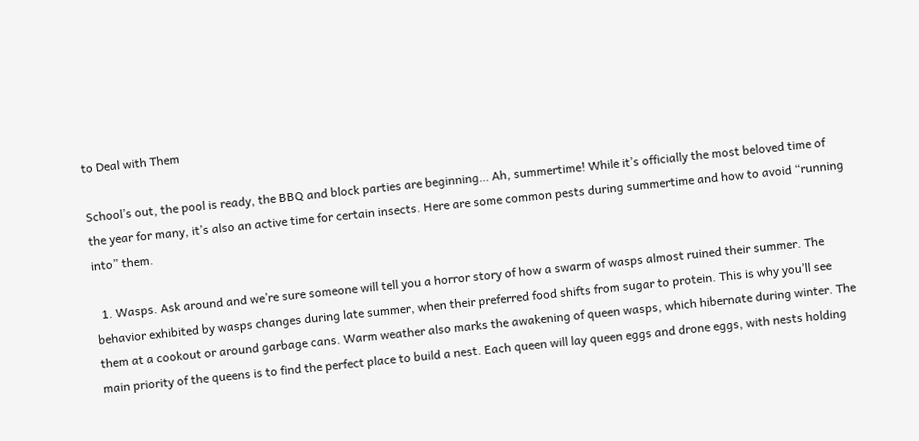to Deal with Them

School’s out, the pool is ready, the BBQ and block parties are beginning… Ah, summertime! While it’s officially the most beloved time of the year for many, it’s also an active time for certain insects. Here are some common pests during summertime and how to avoid “running into” them.

  1. Wasps. Ask around and we’re sure someone will tell you a horror story of how a swarm of wasps almost ruined their summer. The behavior exhibited by wasps changes during late summer, when their preferred food shifts from sugar to protein. This is why you’ll see them at a cookout or around garbage cans. Warm weather also marks the awakening of queen wasps, which hibernate during winter. The main priority of the queens is to find the perfect place to build a nest. Each queen will lay queen eggs and drone eggs, with nests holding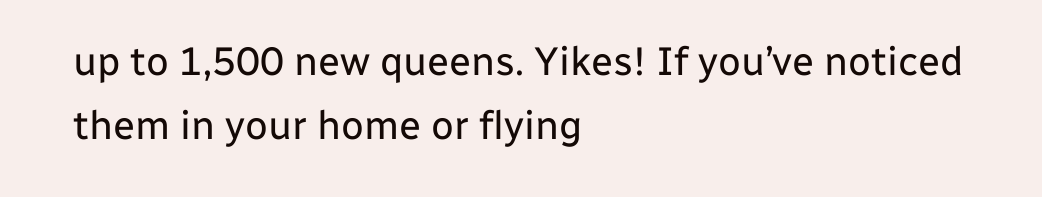up to 1,500 new queens. Yikes! If you’ve noticed them in your home or flying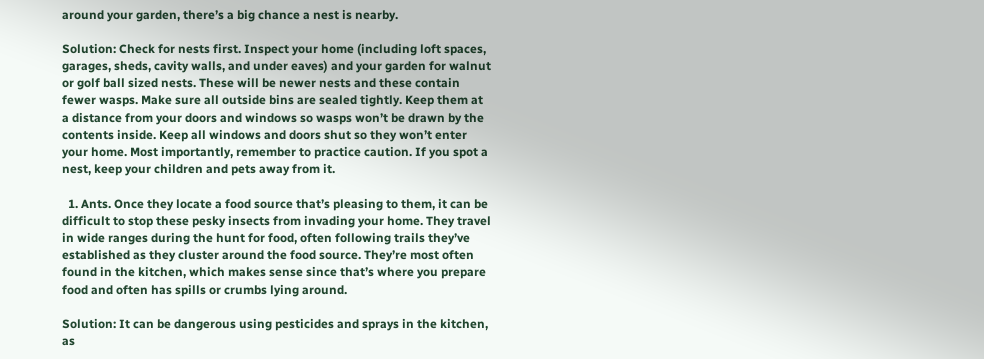around your garden, there’s a big chance a nest is nearby.

Solution: Check for nests first. Inspect your home (including loft spaces, garages, sheds, cavity walls, and under eaves) and your garden for walnut or golf ball sized nests. These will be newer nests and these contain fewer wasps. Make sure all outside bins are sealed tightly. Keep them at a distance from your doors and windows so wasps won’t be drawn by the contents inside. Keep all windows and doors shut so they won’t enter your home. Most importantly, remember to practice caution. If you spot a nest, keep your children and pets away from it.

  1. Ants. Once they locate a food source that’s pleasing to them, it can be difficult to stop these pesky insects from invading your home. They travel in wide ranges during the hunt for food, often following trails they’ve established as they cluster around the food source. They’re most often found in the kitchen, which makes sense since that’s where you prepare food and often has spills or crumbs lying around.

Solution: It can be dangerous using pesticides and sprays in the kitchen, as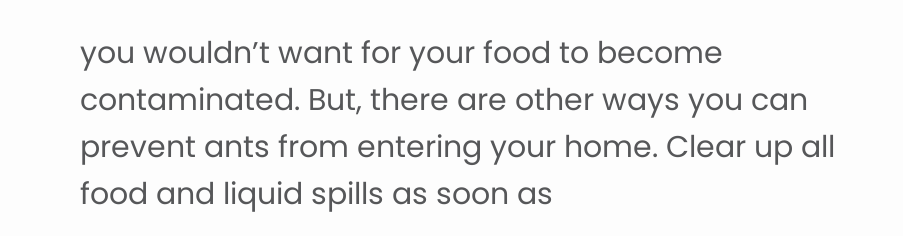you wouldn’t want for your food to become contaminated. But, there are other ways you can prevent ants from entering your home. Clear up all food and liquid spills as soon as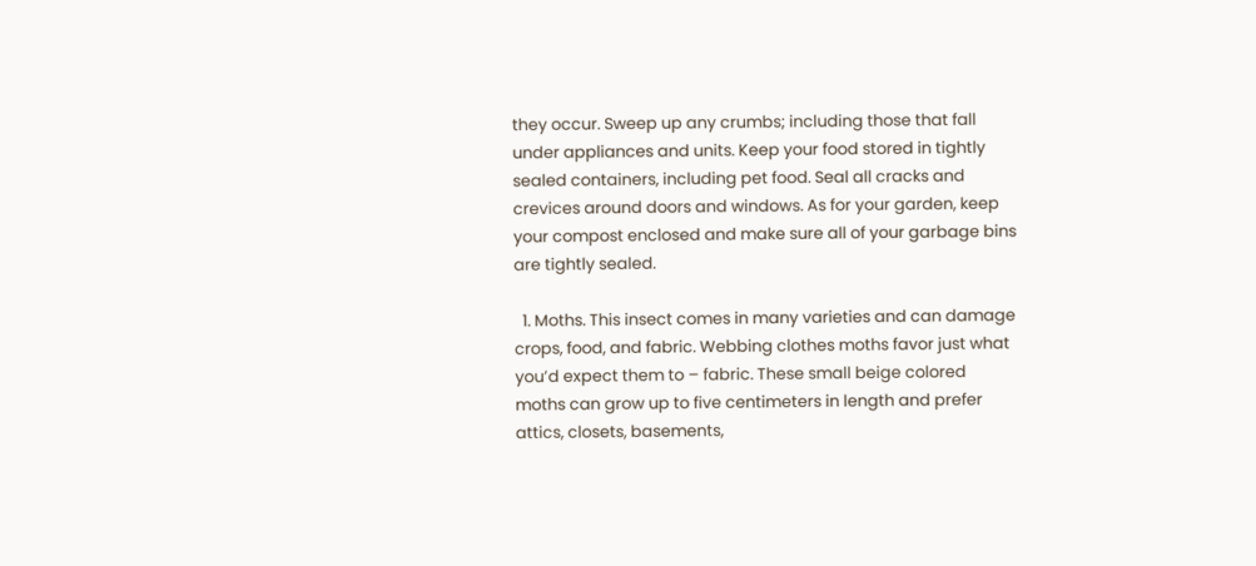they occur. Sweep up any crumbs; including those that fall under appliances and units. Keep your food stored in tightly sealed containers, including pet food. Seal all cracks and crevices around doors and windows. As for your garden, keep your compost enclosed and make sure all of your garbage bins are tightly sealed.

  1. Moths. This insect comes in many varieties and can damage crops, food, and fabric. Webbing clothes moths favor just what you’d expect them to – fabric. These small beige colored moths can grow up to five centimeters in length and prefer attics, closets, basements,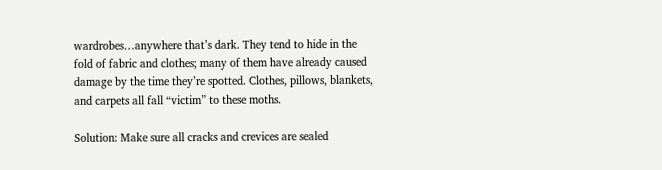wardrobes…anywhere that’s dark. They tend to hide in the fold of fabric and clothes; many of them have already caused damage by the time they’re spotted. Clothes, pillows, blankets, and carpets all fall “victim” to these moths.

Solution: Make sure all cracks and crevices are sealed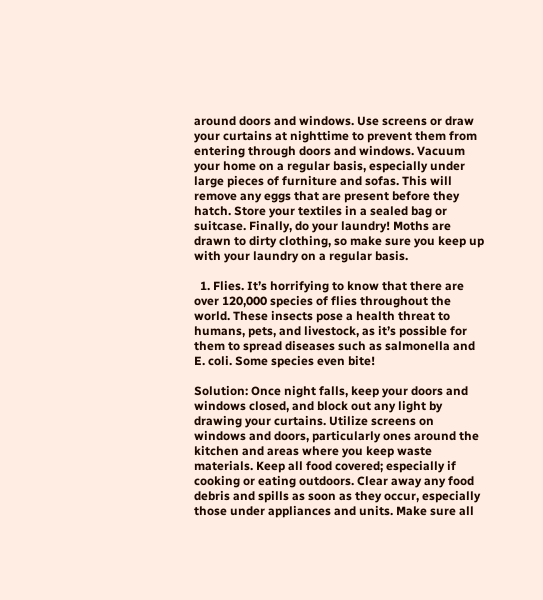around doors and windows. Use screens or draw your curtains at nighttime to prevent them from entering through doors and windows. Vacuum your home on a regular basis, especially under large pieces of furniture and sofas. This will remove any eggs that are present before they hatch. Store your textiles in a sealed bag or suitcase. Finally, do your laundry! Moths are drawn to dirty clothing, so make sure you keep up with your laundry on a regular basis.

  1. Flies. It’s horrifying to know that there are over 120,000 species of flies throughout the world. These insects pose a health threat to humans, pets, and livestock, as it’s possible for them to spread diseases such as salmonella and E. coli. Some species even bite!

Solution: Once night falls, keep your doors and windows closed, and block out any light by drawing your curtains. Utilize screens on windows and doors, particularly ones around the kitchen and areas where you keep waste materials. Keep all food covered; especially if cooking or eating outdoors. Clear away any food debris and spills as soon as they occur, especially those under appliances and units. Make sure all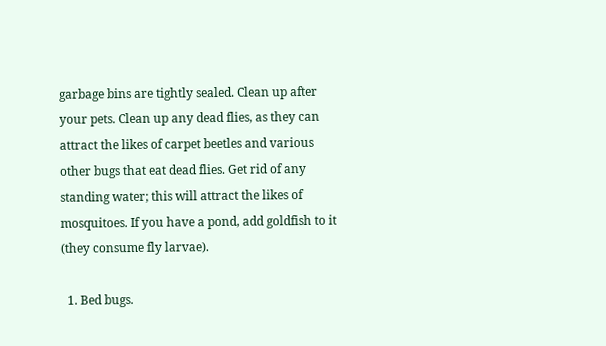garbage bins are tightly sealed. Clean up after your pets. Clean up any dead flies, as they can attract the likes of carpet beetles and various other bugs that eat dead flies. Get rid of any standing water; this will attract the likes of mosquitoes. If you have a pond, add goldfish to it (they consume fly larvae).

  1. Bed bugs.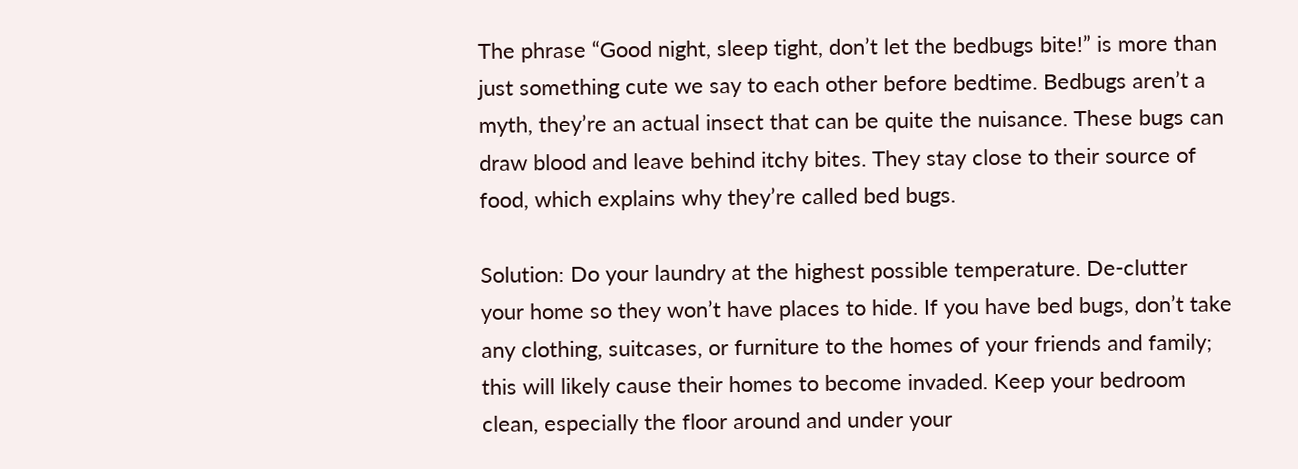The phrase “Good night, sleep tight, don’t let the bedbugs bite!” is more than just something cute we say to each other before bedtime. Bedbugs aren’t a myth, they’re an actual insect that can be quite the nuisance. These bugs can draw blood and leave behind itchy bites. They stay close to their source of food, which explains why they’re called bed bugs.

Solution: Do your laundry at the highest possible temperature. De-clutter your home so they won’t have places to hide. If you have bed bugs, don’t take any clothing, suitcases, or furniture to the homes of your friends and family; this will likely cause their homes to become invaded. Keep your bedroom clean, especially the floor around and under your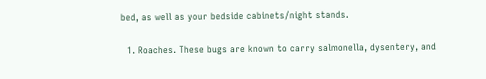bed, as well as your bedside cabinets/night stands.

  1. Roaches. These bugs are known to carry salmonella, dysentery, and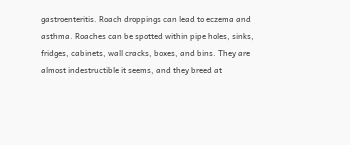gastroenteritis. Roach droppings can lead to eczema and asthma. Roaches can be spotted within pipe holes, sinks, fridges, cabinets, wall cracks, boxes, and bins. They are almost indestructible it seems, and they breed at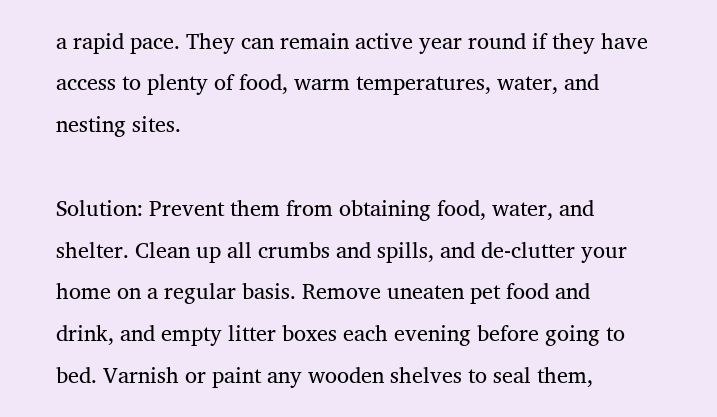a rapid pace. They can remain active year round if they have access to plenty of food, warm temperatures, water, and nesting sites.

Solution: Prevent them from obtaining food, water, and shelter. Clean up all crumbs and spills, and de-clutter your home on a regular basis. Remove uneaten pet food and drink, and empty litter boxes each evening before going to bed. Varnish or paint any wooden shelves to seal them,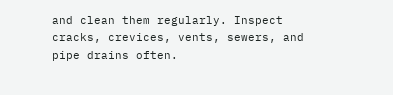and clean them regularly. Inspect cracks, crevices, vents, sewers, and pipe drains often.